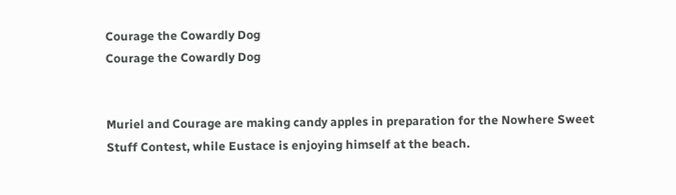Courage the Cowardly Dog
Courage the Cowardly Dog


Muriel and Courage are making candy apples in preparation for the Nowhere Sweet Stuff Contest, while Eustace is enjoying himself at the beach.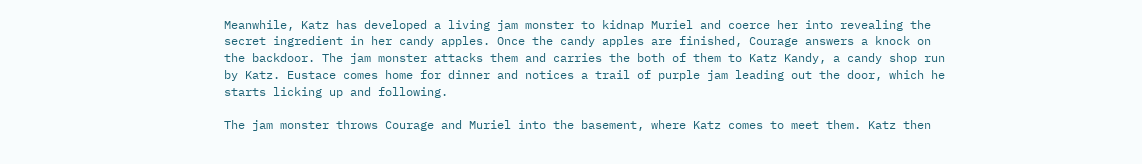Meanwhile, Katz has developed a living jam monster to kidnap Muriel and coerce her into revealing the secret ingredient in her candy apples. Once the candy apples are finished, Courage answers a knock on the backdoor. The jam monster attacks them and carries the both of them to Katz Kandy, a candy shop run by Katz. Eustace comes home for dinner and notices a trail of purple jam leading out the door, which he starts licking up and following.

The jam monster throws Courage and Muriel into the basement, where Katz comes to meet them. Katz then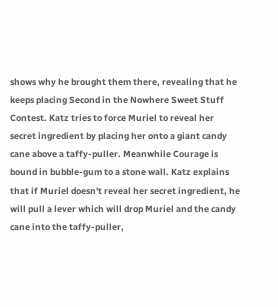shows why he brought them there, revealing that he keeps placing Second in the Nowhere Sweet Stuff Contest. Katz tries to force Muriel to reveal her secret ingredient by placing her onto a giant candy cane above a taffy-puller. Meanwhile Courage is bound in bubble-gum to a stone wall. Katz explains that if Muriel doesn't reveal her secret ingredient, he will pull a lever which will drop Muriel and the candy cane into the taffy-puller,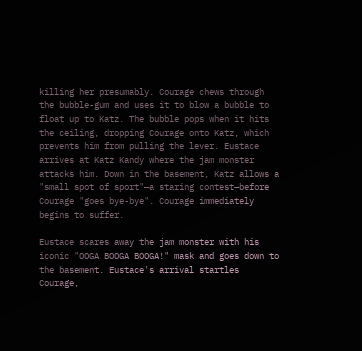killing her presumably. Courage chews through the bubble-gum and uses it to blow a bubble to float up to Katz. The bubble pops when it hits the ceiling, dropping Courage onto Katz, which prevents him from pulling the lever. Eustace arrives at Katz Kandy where the jam monster attacks him. Down in the basement, Katz allows a "small spot of sport"—a staring contest—before Courage "goes bye-bye". Courage immediately begins to suffer.

Eustace scares away the jam monster with his iconic "OOGA BOOGA BOOGA!" mask and goes down to the basement. Eustace's arrival startles Courage,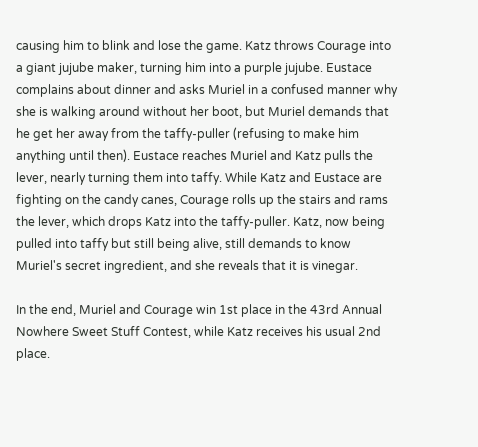causing him to blink and lose the game. Katz throws Courage into a giant jujube maker, turning him into a purple jujube. Eustace complains about dinner and asks Muriel in a confused manner why she is walking around without her boot, but Muriel demands that he get her away from the taffy-puller (refusing to make him anything until then). Eustace reaches Muriel and Katz pulls the lever, nearly turning them into taffy. While Katz and Eustace are fighting on the candy canes, Courage rolls up the stairs and rams the lever, which drops Katz into the taffy-puller. Katz, now being pulled into taffy but still being alive, still demands to know Muriel's secret ingredient, and she reveals that it is vinegar.

In the end, Muriel and Courage win 1st place in the 43rd Annual Nowhere Sweet Stuff Contest, while Katz receives his usual 2nd place.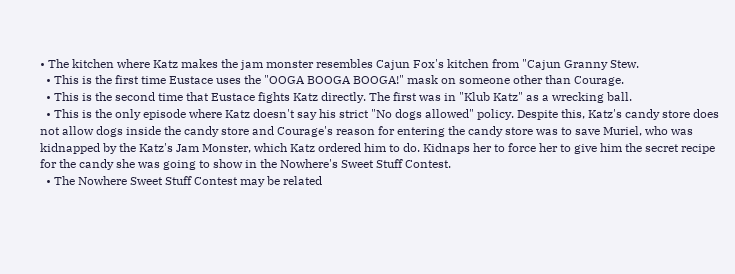• The kitchen where Katz makes the jam monster resembles Cajun Fox's kitchen from "Cajun Granny Stew.
  • This is the first time Eustace uses the "OOGA BOOGA BOOGA!" mask on someone other than Courage.
  • This is the second time that Eustace fights Katz directly. The first was in "Klub Katz" as a wrecking ball.
  • This is the only episode where Katz doesn't say his strict "No dogs allowed" policy. Despite this, Katz's candy store does not allow dogs inside the candy store and Courage's reason for entering the candy store was to save Muriel, who was kidnapped by the Katz's Jam Monster, which Katz ordered him to do. Kidnaps her to force her to give him the secret recipe for the candy she was going to show in the Nowhere's Sweet Stuff Contest.
  • The Nowhere Sweet Stuff Contest may be related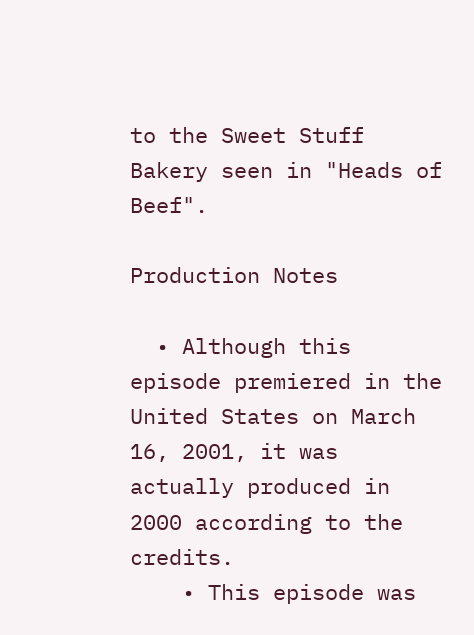to the Sweet Stuff Bakery seen in "Heads of Beef".

Production Notes

  • Although this episode premiered in the United States on March 16, 2001, it was actually produced in 2000 according to the credits.
    • This episode was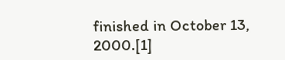finished in October 13, 2000.[1]